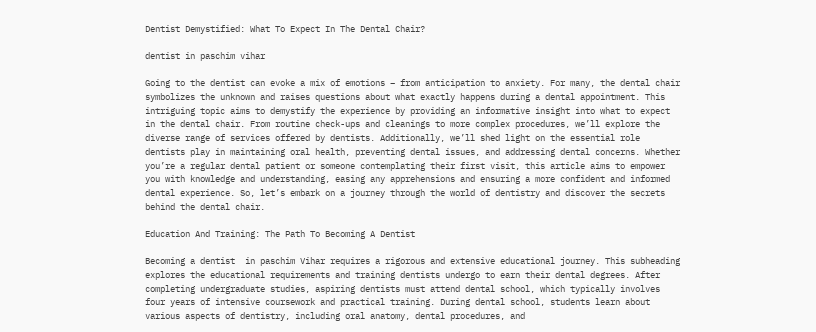Dentist Demystified: What To Expect In The Dental Chair?

dentist in paschim vihar

Going to the dentist can evoke a mix of emotions – from anticipation to anxiety. For many, the dental chair symbolizes the unknown and raises questions about what exactly happens during a dental appointment. This intriguing topic aims to demystify the experience by providing an informative insight into what to expect in the dental chair. From routine check-ups and cleanings to more complex procedures, we’ll explore the diverse range of services offered by dentists. Additionally, we’ll shed light on the essential role dentists play in maintaining oral health, preventing dental issues, and addressing dental concerns. Whether you’re a regular dental patient or someone contemplating their first visit, this article aims to empower you with knowledge and understanding, easing any apprehensions and ensuring a more confident and informed dental experience. So, let’s embark on a journey through the world of dentistry and discover the secrets behind the dental chair.

Education And Training: The Path To Becoming A Dentist

Becoming a dentist  in paschim Vihar requires a rigorous and extensive educational journey. This subheading explores the educational requirements and training dentists undergo to earn their dental degrees. After completing undergraduate studies, aspiring dentists must attend dental school, which typically involves four years of intensive coursework and practical training. During dental school, students learn about various aspects of dentistry, including oral anatomy, dental procedures, and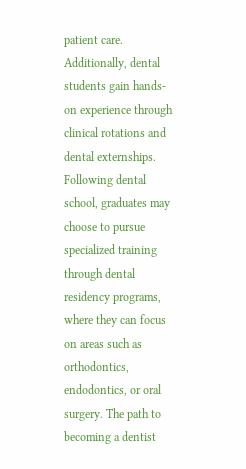patient care. Additionally, dental students gain hands-on experience through clinical rotations and dental externships. Following dental school, graduates may choose to pursue specialized training through dental residency programs, where they can focus on areas such as orthodontics, endodontics, or oral surgery. The path to becoming a dentist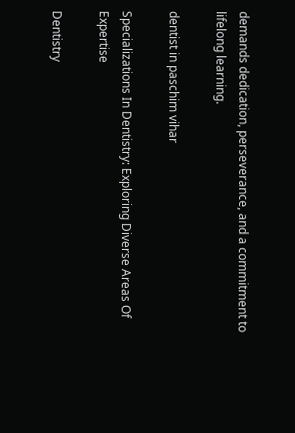demands dedication, perseverance, and a commitment to lifelong learning.

dentist in paschim vihar

Specializations In Dentistry: Exploring Diverse Areas Of Expertise

Dentistry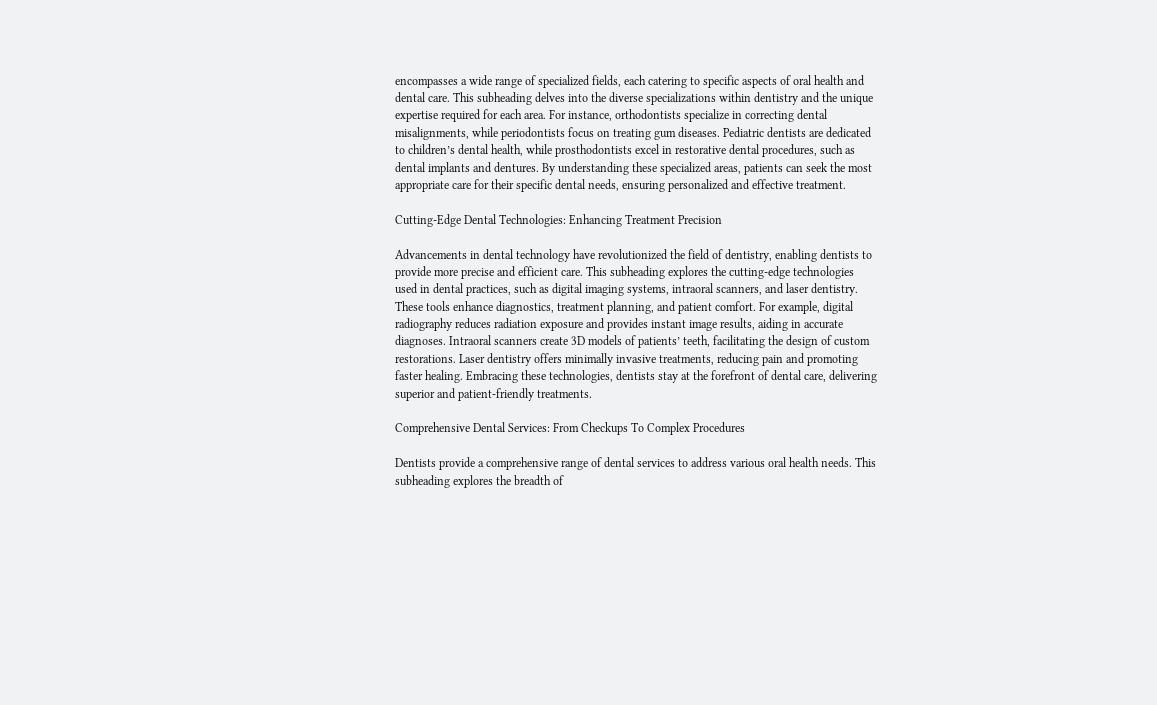encompasses a wide range of specialized fields, each catering to specific aspects of oral health and dental care. This subheading delves into the diverse specializations within dentistry and the unique expertise required for each area. For instance, orthodontists specialize in correcting dental misalignments, while periodontists focus on treating gum diseases. Pediatric dentists are dedicated to children’s dental health, while prosthodontists excel in restorative dental procedures, such as dental implants and dentures. By understanding these specialized areas, patients can seek the most appropriate care for their specific dental needs, ensuring personalized and effective treatment.

Cutting-Edge Dental Technologies: Enhancing Treatment Precision

Advancements in dental technology have revolutionized the field of dentistry, enabling dentists to provide more precise and efficient care. This subheading explores the cutting-edge technologies used in dental practices, such as digital imaging systems, intraoral scanners, and laser dentistry. These tools enhance diagnostics, treatment planning, and patient comfort. For example, digital radiography reduces radiation exposure and provides instant image results, aiding in accurate diagnoses. Intraoral scanners create 3D models of patients’ teeth, facilitating the design of custom restorations. Laser dentistry offers minimally invasive treatments, reducing pain and promoting faster healing. Embracing these technologies, dentists stay at the forefront of dental care, delivering superior and patient-friendly treatments.

Comprehensive Dental Services: From Checkups To Complex Procedures

Dentists provide a comprehensive range of dental services to address various oral health needs. This subheading explores the breadth of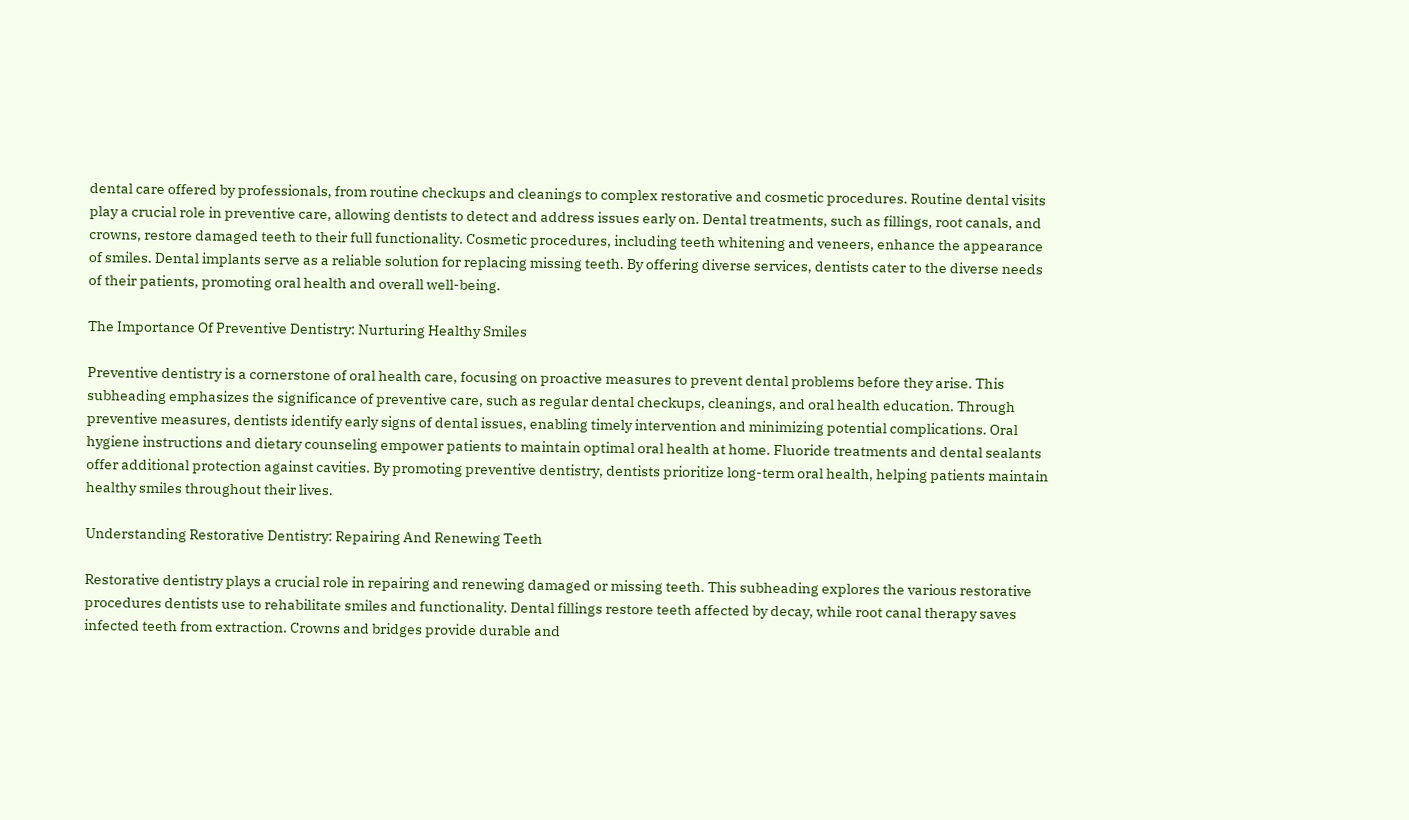dental care offered by professionals, from routine checkups and cleanings to complex restorative and cosmetic procedures. Routine dental visits play a crucial role in preventive care, allowing dentists to detect and address issues early on. Dental treatments, such as fillings, root canals, and crowns, restore damaged teeth to their full functionality. Cosmetic procedures, including teeth whitening and veneers, enhance the appearance of smiles. Dental implants serve as a reliable solution for replacing missing teeth. By offering diverse services, dentists cater to the diverse needs of their patients, promoting oral health and overall well-being.

The Importance Of Preventive Dentistry: Nurturing Healthy Smiles

Preventive dentistry is a cornerstone of oral health care, focusing on proactive measures to prevent dental problems before they arise. This subheading emphasizes the significance of preventive care, such as regular dental checkups, cleanings, and oral health education. Through preventive measures, dentists identify early signs of dental issues, enabling timely intervention and minimizing potential complications. Oral hygiene instructions and dietary counseling empower patients to maintain optimal oral health at home. Fluoride treatments and dental sealants offer additional protection against cavities. By promoting preventive dentistry, dentists prioritize long-term oral health, helping patients maintain healthy smiles throughout their lives.

Understanding Restorative Dentistry: Repairing And Renewing Teeth

Restorative dentistry plays a crucial role in repairing and renewing damaged or missing teeth. This subheading explores the various restorative procedures dentists use to rehabilitate smiles and functionality. Dental fillings restore teeth affected by decay, while root canal therapy saves infected teeth from extraction. Crowns and bridges provide durable and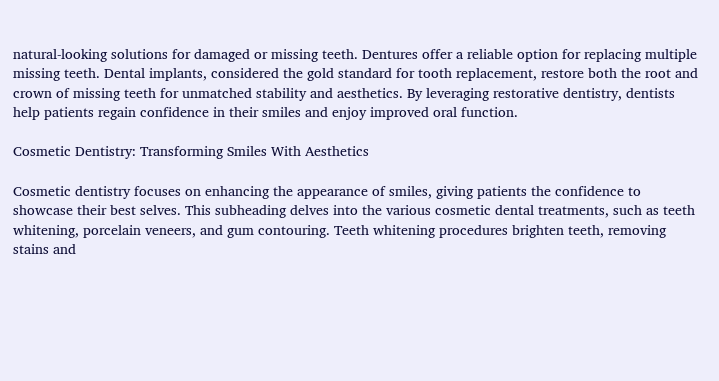natural-looking solutions for damaged or missing teeth. Dentures offer a reliable option for replacing multiple missing teeth. Dental implants, considered the gold standard for tooth replacement, restore both the root and crown of missing teeth for unmatched stability and aesthetics. By leveraging restorative dentistry, dentists help patients regain confidence in their smiles and enjoy improved oral function.

Cosmetic Dentistry: Transforming Smiles With Aesthetics

Cosmetic dentistry focuses on enhancing the appearance of smiles, giving patients the confidence to showcase their best selves. This subheading delves into the various cosmetic dental treatments, such as teeth whitening, porcelain veneers, and gum contouring. Teeth whitening procedures brighten teeth, removing stains and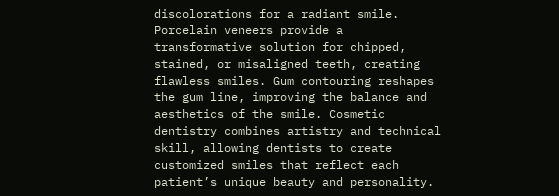discolorations for a radiant smile. Porcelain veneers provide a transformative solution for chipped, stained, or misaligned teeth, creating flawless smiles. Gum contouring reshapes the gum line, improving the balance and aesthetics of the smile. Cosmetic dentistry combines artistry and technical skill, allowing dentists to create customized smiles that reflect each patient’s unique beauty and personality.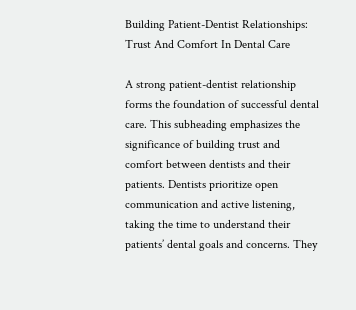Building Patient-Dentist Relationships: Trust And Comfort In Dental Care

A strong patient-dentist relationship forms the foundation of successful dental care. This subheading emphasizes the significance of building trust and comfort between dentists and their patients. Dentists prioritize open communication and active listening, taking the time to understand their patients’ dental goals and concerns. They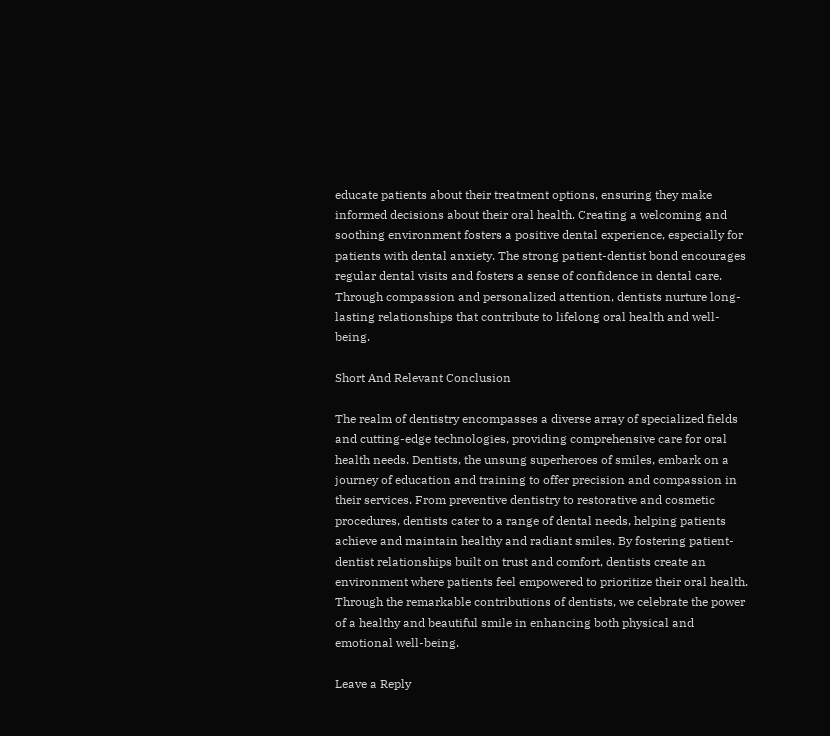educate patients about their treatment options, ensuring they make informed decisions about their oral health. Creating a welcoming and soothing environment fosters a positive dental experience, especially for patients with dental anxiety. The strong patient-dentist bond encourages regular dental visits and fosters a sense of confidence in dental care. Through compassion and personalized attention, dentists nurture long-lasting relationships that contribute to lifelong oral health and well-being.

Short And Relevant Conclusion

The realm of dentistry encompasses a diverse array of specialized fields and cutting-edge technologies, providing comprehensive care for oral health needs. Dentists, the unsung superheroes of smiles, embark on a journey of education and training to offer precision and compassion in their services. From preventive dentistry to restorative and cosmetic procedures, dentists cater to a range of dental needs, helping patients achieve and maintain healthy and radiant smiles. By fostering patient-dentist relationships built on trust and comfort, dentists create an environment where patients feel empowered to prioritize their oral health. Through the remarkable contributions of dentists, we celebrate the power of a healthy and beautiful smile in enhancing both physical and emotional well-being.

Leave a Reply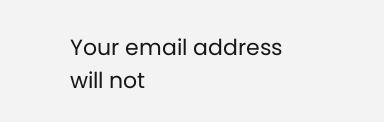Your email address will not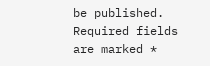be published. Required fields are marked *